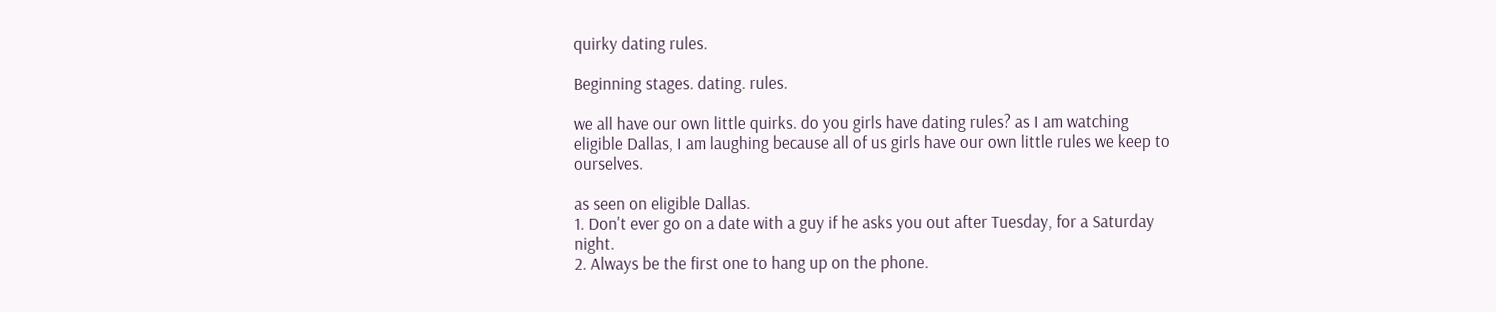quirky dating rules.

Beginning stages. dating. rules.

we all have our own little quirks. do you girls have dating rules? as I am watching eligible Dallas, I am laughing because all of us girls have our own little rules we keep to ourselves.

as seen on eligible Dallas.
1. Don't ever go on a date with a guy if he asks you out after Tuesday, for a Saturday night.
2. Always be the first one to hang up on the phone.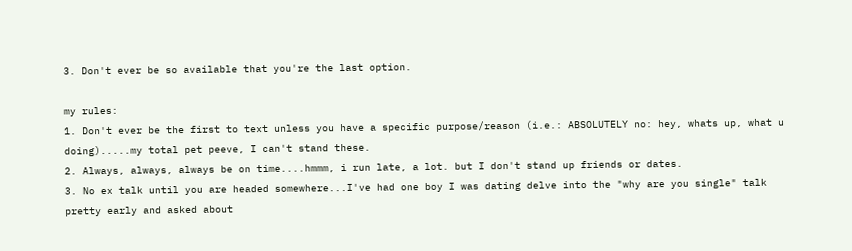3. Don't ever be so available that you're the last option.

my rules:
1. Don't ever be the first to text unless you have a specific purpose/reason (i.e.: ABSOLUTELY no: hey, whats up, what u doing).....my total pet peeve, I can't stand these.
2. Always, always, always be on time....hmmm, i run late, a lot. but I don't stand up friends or dates.
3. No ex talk until you are headed somewhere...I've had one boy I was dating delve into the "why are you single" talk pretty early and asked about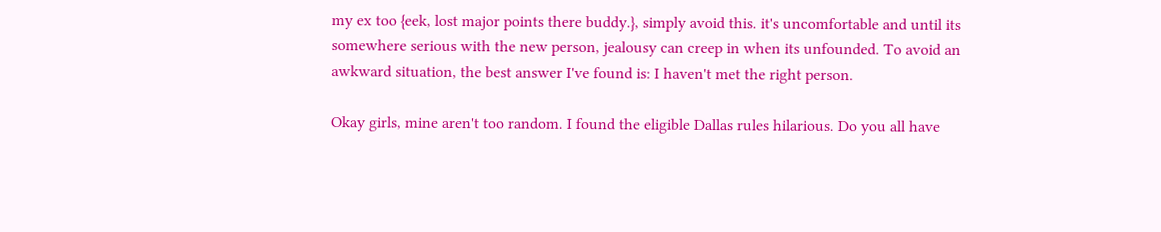my ex too {eek, lost major points there buddy.}, simply avoid this. it's uncomfortable and until its somewhere serious with the new person, jealousy can creep in when its unfounded. To avoid an awkward situation, the best answer I've found is: I haven't met the right person.

Okay girls, mine aren't too random. I found the eligible Dallas rules hilarious. Do you all have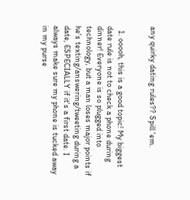any quirky dating rules?? Spill 'em.


  1. ooooh, this is a good topic! My biggest date rule is not to check a phone during dinner! Everyone is so plugged into technology, but a man loses major points if he's texting/answering/tweeting during a date, ESPECIALLY if it's a first date. I always make sure my phone is tucked away in my purse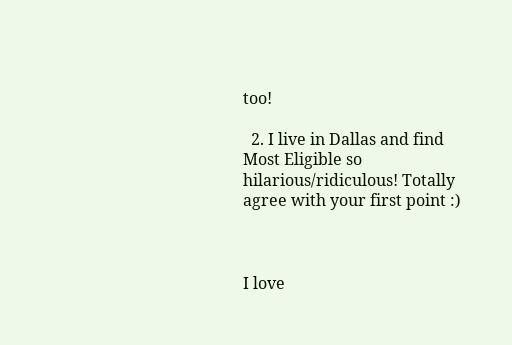too!

  2. I live in Dallas and find Most Eligible so hilarious/ridiculous! Totally agree with your first point :)



I love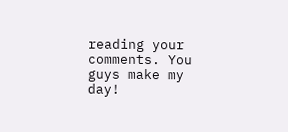reading your comments. You guys make my day!